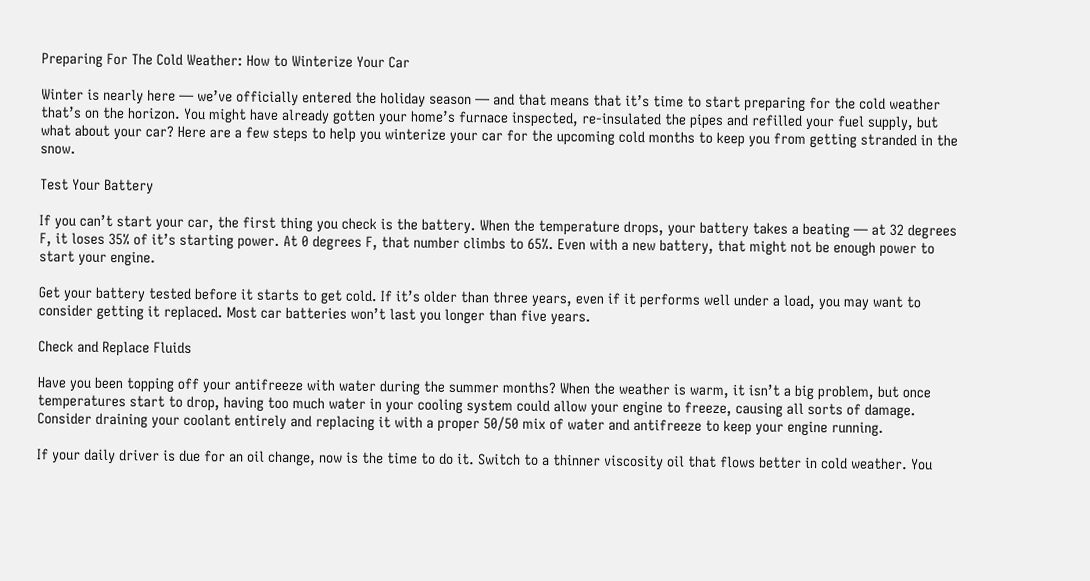Preparing For The Cold Weather: How to Winterize Your Car

Winter is nearly here — we’ve officially entered the holiday season — and that means that it’s time to start preparing for the cold weather that’s on the horizon. You might have already gotten your home’s furnace inspected, re-insulated the pipes and refilled your fuel supply, but what about your car? Here are a few steps to help you winterize your car for the upcoming cold months to keep you from getting stranded in the snow.

Test Your Battery

If you can’t start your car, the first thing you check is the battery. When the temperature drops, your battery takes a beating — at 32 degrees F, it loses 35% of it’s starting power. At 0 degrees F, that number climbs to 65%. Even with a new battery, that might not be enough power to start your engine.

Get your battery tested before it starts to get cold. If it’s older than three years, even if it performs well under a load, you may want to consider getting it replaced. Most car batteries won’t last you longer than five years.

Check and Replace Fluids

Have you been topping off your antifreeze with water during the summer months? When the weather is warm, it isn’t a big problem, but once temperatures start to drop, having too much water in your cooling system could allow your engine to freeze, causing all sorts of damage. Consider draining your coolant entirely and replacing it with a proper 50/50 mix of water and antifreeze to keep your engine running.

If your daily driver is due for an oil change, now is the time to do it. Switch to a thinner viscosity oil that flows better in cold weather. You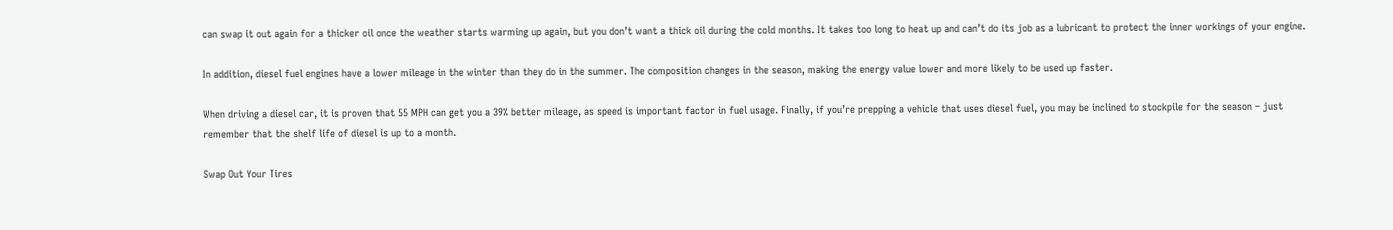can swap it out again for a thicker oil once the weather starts warming up again, but you don’t want a thick oil during the cold months. It takes too long to heat up and can’t do its job as a lubricant to protect the inner workings of your engine.

In addition, diesel fuel engines have a lower mileage in the winter than they do in the summer. The composition changes in the season, making the energy value lower and more likely to be used up faster.

When driving a diesel car, it is proven that 55 MPH can get you a 39% better mileage, as speed is important factor in fuel usage. Finally, if you’re prepping a vehicle that uses diesel fuel, you may be inclined to stockpile for the season – just remember that the shelf life of diesel is up to a month.

Swap Out Your Tires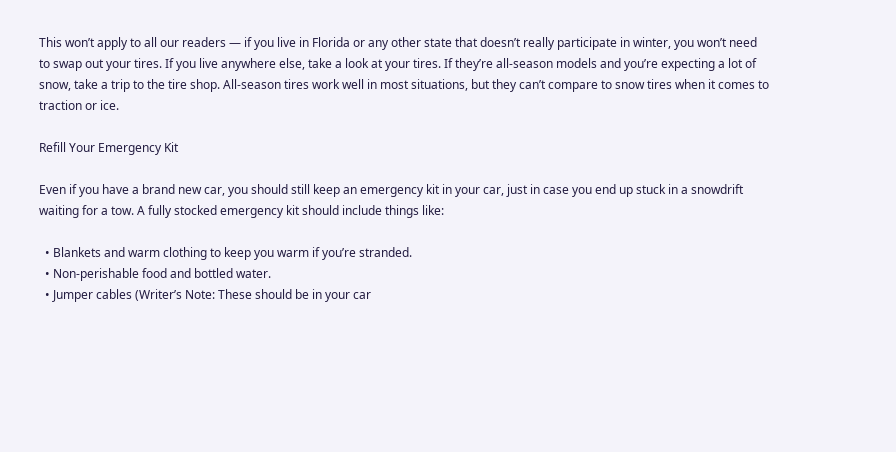This won’t apply to all our readers — if you live in Florida or any other state that doesn’t really participate in winter, you won’t need to swap out your tires. If you live anywhere else, take a look at your tires. If they’re all-season models and you’re expecting a lot of snow, take a trip to the tire shop. All-season tires work well in most situations, but they can’t compare to snow tires when it comes to traction or ice.

Refill Your Emergency Kit

Even if you have a brand new car, you should still keep an emergency kit in your car, just in case you end up stuck in a snowdrift waiting for a tow. A fully stocked emergency kit should include things like:

  • Blankets and warm clothing to keep you warm if you’re stranded.
  • Non-perishable food and bottled water.
  • Jumper cables (Writer’s Note: These should be in your car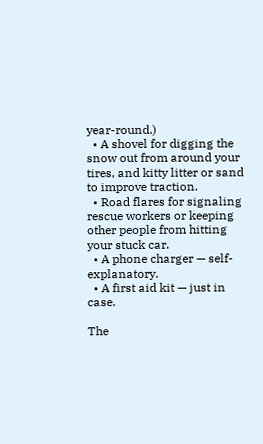year-round.)
  • A shovel for digging the snow out from around your tires, and kitty litter or sand to improve traction.
  • Road flares for signaling rescue workers or keeping other people from hitting your stuck car.
  • A phone charger — self-explanatory.
  • A first aid kit — just in case.

The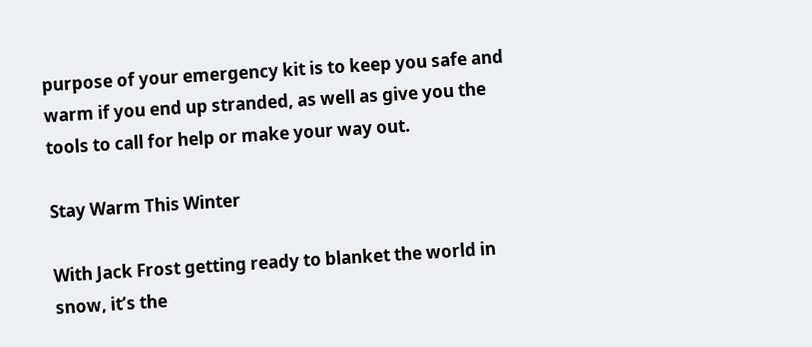purpose of your emergency kit is to keep you safe and warm if you end up stranded, as well as give you the tools to call for help or make your way out.

Stay Warm This Winter

With Jack Frost getting ready to blanket the world in snow, it’s the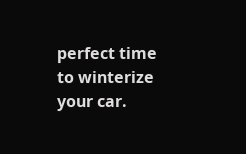perfect time to winterize your car.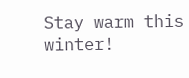Stay warm this winter!